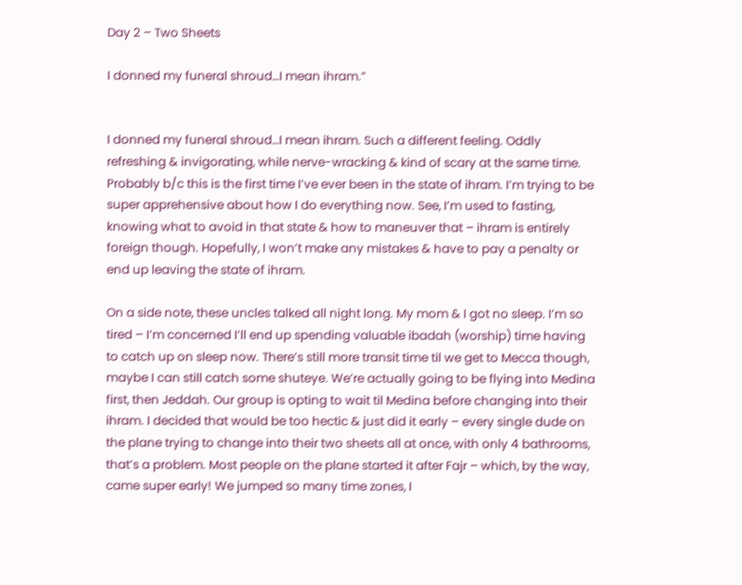Day 2 – Two Sheets

I donned my funeral shroud…I mean ihram.”


I donned my funeral shroud…I mean ihram. Such a different feeling. Oddly refreshing & invigorating, while nerve-wracking & kind of scary at the same time. Probably b/c this is the first time I’ve ever been in the state of ihram. I’m trying to be super apprehensive about how I do everything now. See, I’m used to fasting, knowing what to avoid in that state & how to maneuver that – ihram is entirely foreign though. Hopefully, I won’t make any mistakes & have to pay a penalty or end up leaving the state of ihram.

On a side note, these uncles talked all night long. My mom & I got no sleep. I’m so tired – I’m concerned I’ll end up spending valuable ibadah (worship) time having to catch up on sleep now. There’s still more transit time til we get to Mecca though, maybe I can still catch some shuteye. We’re actually going to be flying into Medina first, then Jeddah. Our group is opting to wait til Medina before changing into their ihram. I decided that would be too hectic & just did it early – every single dude on the plane trying to change into their two sheets all at once, with only 4 bathrooms, that’s a problem. Most people on the plane started it after Fajr – which, by the way, came super early! We jumped so many time zones, I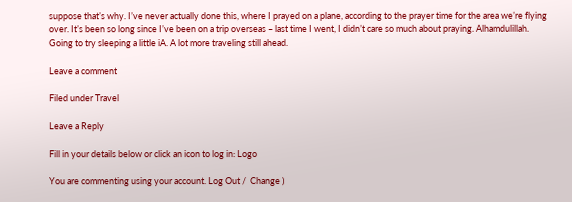suppose that’s why. I’ve never actually done this, where I prayed on a plane, according to the prayer time for the area we’re flying over. It’s been so long since I’ve been on a trip overseas – last time I went, I didn’t care so much about praying. Alhamdulillah. Going to try sleeping a little iA. A lot more traveling still ahead.

Leave a comment

Filed under Travel

Leave a Reply

Fill in your details below or click an icon to log in: Logo

You are commenting using your account. Log Out /  Change )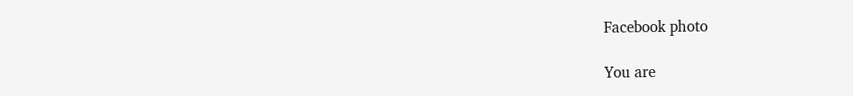Facebook photo

You are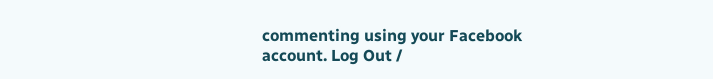commenting using your Facebook account. Log Out /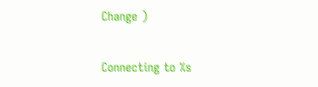Change )

Connecting to %s